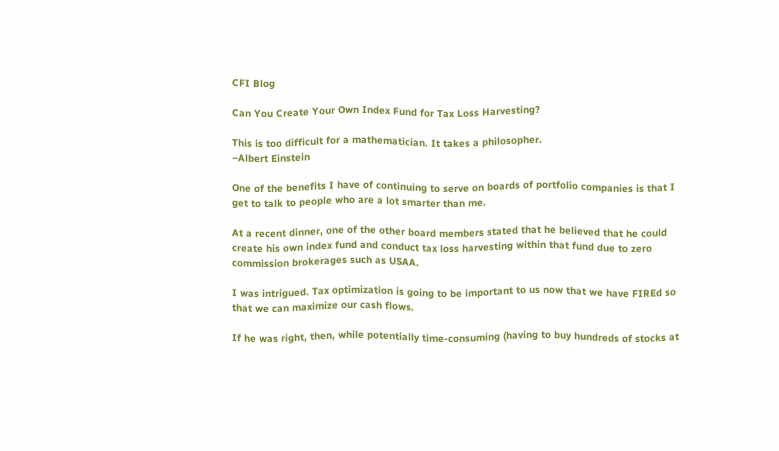CFI Blog

Can You Create Your Own Index Fund for Tax Loss Harvesting?

This is too difficult for a mathematician. It takes a philosopher.
–Albert Einstein

One of the benefits I have of continuing to serve on boards of portfolio companies is that I get to talk to people who are a lot smarter than me.

At a recent dinner, one of the other board members stated that he believed that he could create his own index fund and conduct tax loss harvesting within that fund due to zero commission brokerages such as USAA.

I was intrigued. Tax optimization is going to be important to us now that we have FIREd so that we can maximize our cash flows.

If he was right, then, while potentially time-consuming (having to buy hundreds of stocks at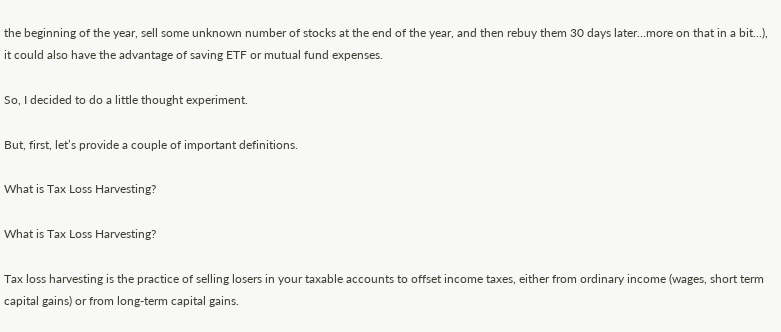the beginning of the year, sell some unknown number of stocks at the end of the year, and then rebuy them 30 days later…more on that in a bit…), it could also have the advantage of saving ETF or mutual fund expenses.

So, I decided to do a little thought experiment.

But, first, let’s provide a couple of important definitions.

What is Tax Loss Harvesting?

What is Tax Loss Harvesting?

Tax loss harvesting is the practice of selling losers in your taxable accounts to offset income taxes, either from ordinary income (wages, short term capital gains) or from long-term capital gains.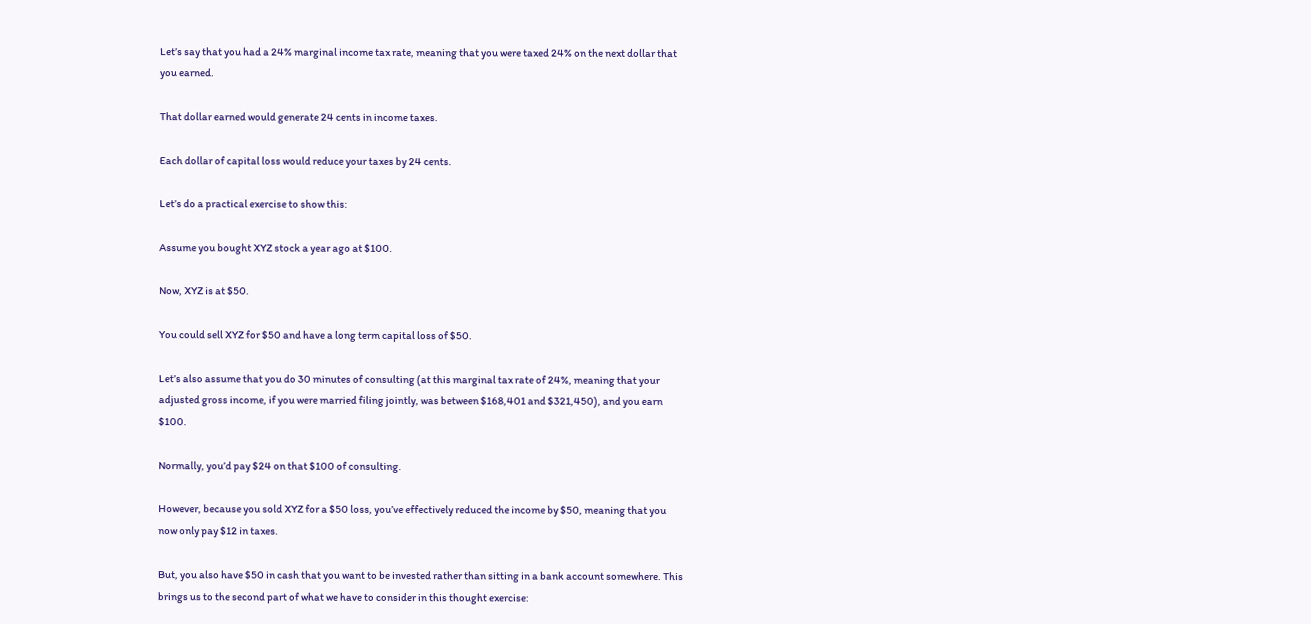Let’s say that you had a 24% marginal income tax rate, meaning that you were taxed 24% on the next dollar that you earned.

That dollar earned would generate 24 cents in income taxes.

Each dollar of capital loss would reduce your taxes by 24 cents.

Let’s do a practical exercise to show this:

Assume you bought XYZ stock a year ago at $100.

Now, XYZ is at $50.

You could sell XYZ for $50 and have a long term capital loss of $50.

Let’s also assume that you do 30 minutes of consulting (at this marginal tax rate of 24%, meaning that your adjusted gross income, if you were married filing jointly, was between $168,401 and $321,450), and you earn $100.

Normally, you’d pay $24 on that $100 of consulting.

However, because you sold XYZ for a $50 loss, you’ve effectively reduced the income by $50, meaning that you now only pay $12 in taxes.

But, you also have $50 in cash that you want to be invested rather than sitting in a bank account somewhere. This brings us to the second part of what we have to consider in this thought exercise: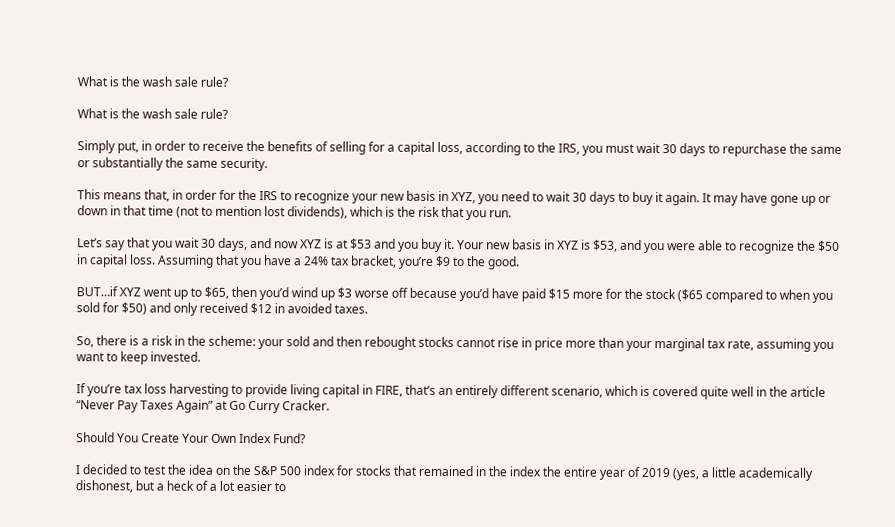What is the wash sale rule?

What is the wash sale rule?

Simply put, in order to receive the benefits of selling for a capital loss, according to the IRS, you must wait 30 days to repurchase the same or substantially the same security.

This means that, in order for the IRS to recognize your new basis in XYZ, you need to wait 30 days to buy it again. It may have gone up or down in that time (not to mention lost dividends), which is the risk that you run.

Let’s say that you wait 30 days, and now XYZ is at $53 and you buy it. Your new basis in XYZ is $53, and you were able to recognize the $50 in capital loss. Assuming that you have a 24% tax bracket, you’re $9 to the good.

BUT…if XYZ went up to $65, then you’d wind up $3 worse off because you’d have paid $15 more for the stock ($65 compared to when you sold for $50) and only received $12 in avoided taxes.

So, there is a risk in the scheme: your sold and then rebought stocks cannot rise in price more than your marginal tax rate, assuming you want to keep invested.

If you’re tax loss harvesting to provide living capital in FIRE, that’s an entirely different scenario, which is covered quite well in the article “Never Pay Taxes Again” at Go Curry Cracker.

Should You Create Your Own Index Fund?

I decided to test the idea on the S&P 500 index for stocks that remained in the index the entire year of 2019 (yes, a little academically dishonest, but a heck of a lot easier to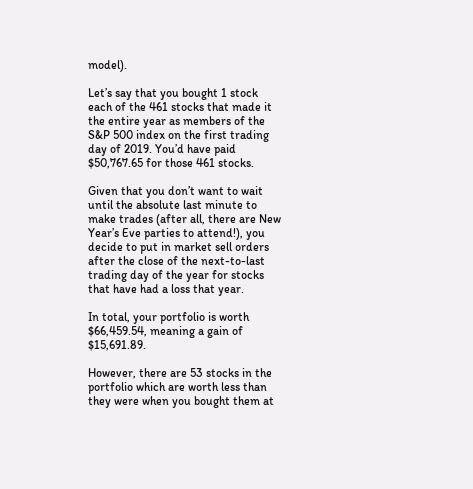model).

Let’s say that you bought 1 stock each of the 461 stocks that made it the entire year as members of the S&P 500 index on the first trading day of 2019. You’d have paid $50,767.65 for those 461 stocks.

Given that you don’t want to wait until the absolute last minute to make trades (after all, there are New Year’s Eve parties to attend!), you decide to put in market sell orders after the close of the next-to-last trading day of the year for stocks that have had a loss that year.

In total, your portfolio is worth $66,459.54, meaning a gain of $15,691.89.

However, there are 53 stocks in the portfolio which are worth less than they were when you bought them at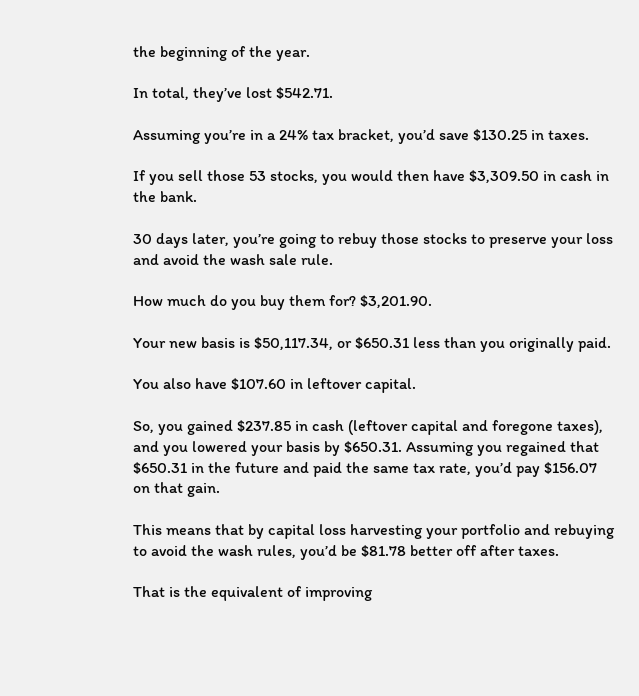the beginning of the year.

In total, they’ve lost $542.71.

Assuming you’re in a 24% tax bracket, you’d save $130.25 in taxes.

If you sell those 53 stocks, you would then have $3,309.50 in cash in the bank.

30 days later, you’re going to rebuy those stocks to preserve your loss and avoid the wash sale rule.

How much do you buy them for? $3,201.90.

Your new basis is $50,117.34, or $650.31 less than you originally paid.

You also have $107.60 in leftover capital.

So, you gained $237.85 in cash (leftover capital and foregone taxes), and you lowered your basis by $650.31. Assuming you regained that $650.31 in the future and paid the same tax rate, you’d pay $156.07 on that gain.

This means that by capital loss harvesting your portfolio and rebuying to avoid the wash rules, you’d be $81.78 better off after taxes.

That is the equivalent of improving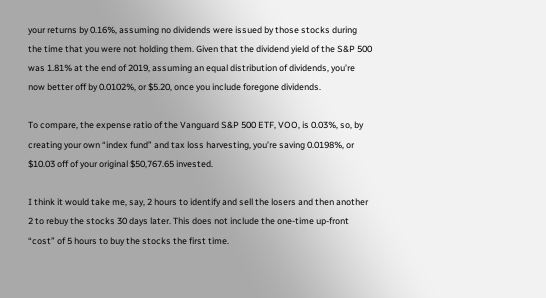your returns by 0.16%, assuming no dividends were issued by those stocks during the time that you were not holding them. Given that the dividend yield of the S&P 500 was 1.81% at the end of 2019, assuming an equal distribution of dividends, you’re now better off by 0.0102%, or $5.20, once you include foregone dividends.

To compare, the expense ratio of the Vanguard S&P 500 ETF, VOO, is 0.03%, so, by creating your own “index fund” and tax loss harvesting, you’re saving 0.0198%, or $10.03 off of your original $50,767.65 invested.

I think it would take me, say, 2 hours to identify and sell the losers and then another 2 to rebuy the stocks 30 days later. This does not include the one-time up-front “cost” of 5 hours to buy the stocks the first time.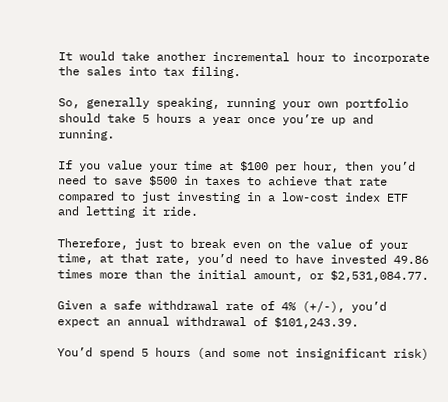It would take another incremental hour to incorporate the sales into tax filing.

So, generally speaking, running your own portfolio should take 5 hours a year once you’re up and running.

If you value your time at $100 per hour, then you’d need to save $500 in taxes to achieve that rate compared to just investing in a low-cost index ETF and letting it ride.

Therefore, just to break even on the value of your time, at that rate, you’d need to have invested 49.86 times more than the initial amount, or $2,531,084.77.

Given a safe withdrawal rate of 4% (+/-), you’d expect an annual withdrawal of $101,243.39.

You’d spend 5 hours (and some not insignificant risk)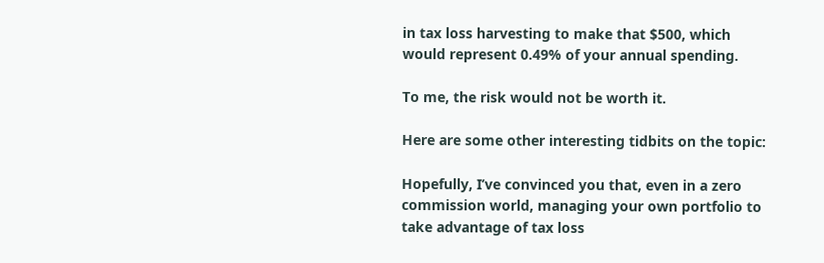in tax loss harvesting to make that $500, which would represent 0.49% of your annual spending.

To me, the risk would not be worth it.

Here are some other interesting tidbits on the topic:

Hopefully, I’ve convinced you that, even in a zero commission world, managing your own portfolio to take advantage of tax loss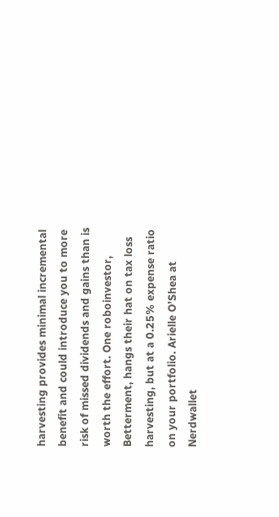harvesting provides minimal incremental benefit and could introduce you to more risk of missed dividends and gains than is worth the effort. One roboinvestor, Betterment, hangs their hat on tax loss harvesting, but at a 0.25% expense ratio on your portfolio. Arielle O’Shea at Nerdwallet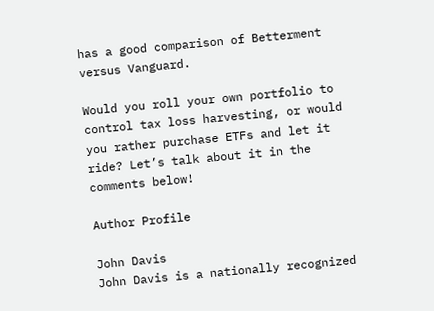has a good comparison of Betterment versus Vanguard.

Would you roll your own portfolio to control tax loss harvesting, or would you rather purchase ETFs and let it ride? Let’s talk about it in the comments below!

Author Profile

John Davis
John Davis is a nationally recognized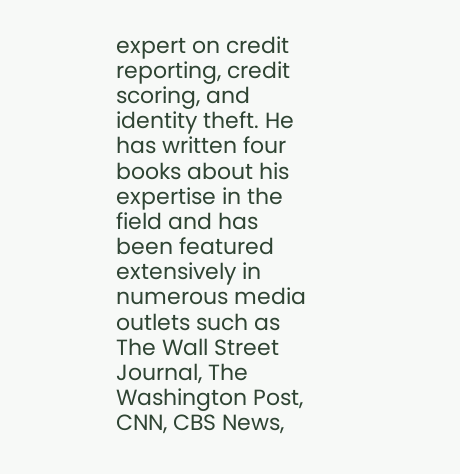expert on credit reporting, credit scoring, and identity theft. He has written four books about his expertise in the field and has been featured extensively in numerous media outlets such as The Wall Street Journal, The Washington Post, CNN, CBS News,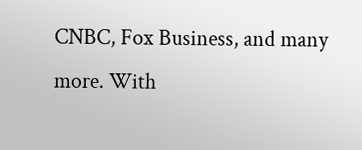CNBC, Fox Business, and many more. With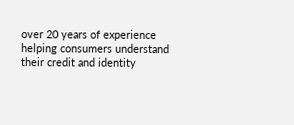over 20 years of experience helping consumers understand their credit and identity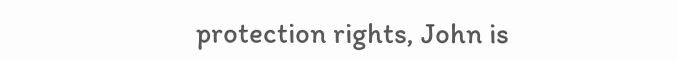protection rights, John is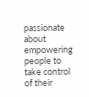passionate about empowering people to take control of their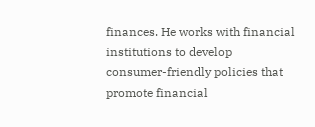finances. He works with financial institutions to develop consumer-friendly policies that promote financial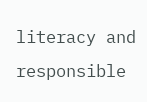literacy and responsible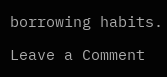borrowing habits.

Leave a Comment